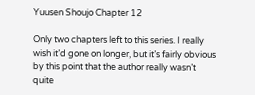Yuusen Shoujo Chapter 12

Only two chapters left to this series. I really wish it’d gone on longer, but it’s fairly obvious by this point that the author really wasn’t quite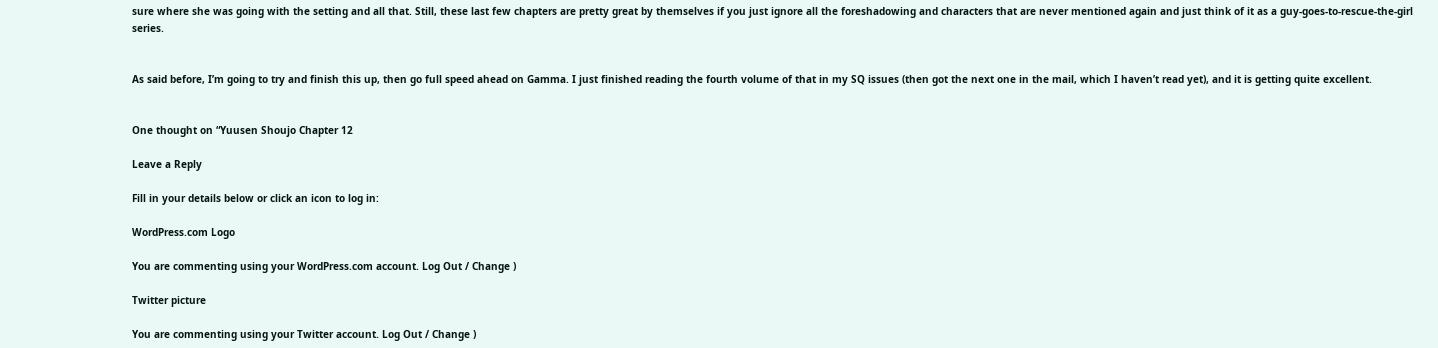sure where she was going with the setting and all that. Still, these last few chapters are pretty great by themselves if you just ignore all the foreshadowing and characters that are never mentioned again and just think of it as a guy-goes-to-rescue-the-girl series.


As said before, I’m going to try and finish this up, then go full speed ahead on Gamma. I just finished reading the fourth volume of that in my SQ issues (then got the next one in the mail, which I haven’t read yet), and it is getting quite excellent.


One thought on “Yuusen Shoujo Chapter 12

Leave a Reply

Fill in your details below or click an icon to log in:

WordPress.com Logo

You are commenting using your WordPress.com account. Log Out / Change )

Twitter picture

You are commenting using your Twitter account. Log Out / Change )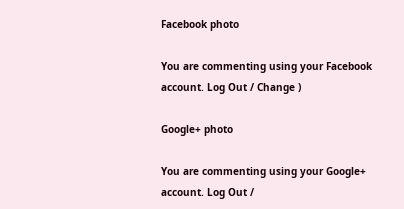Facebook photo

You are commenting using your Facebook account. Log Out / Change )

Google+ photo

You are commenting using your Google+ account. Log Out /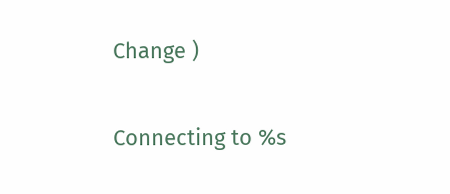Change )

Connecting to %s